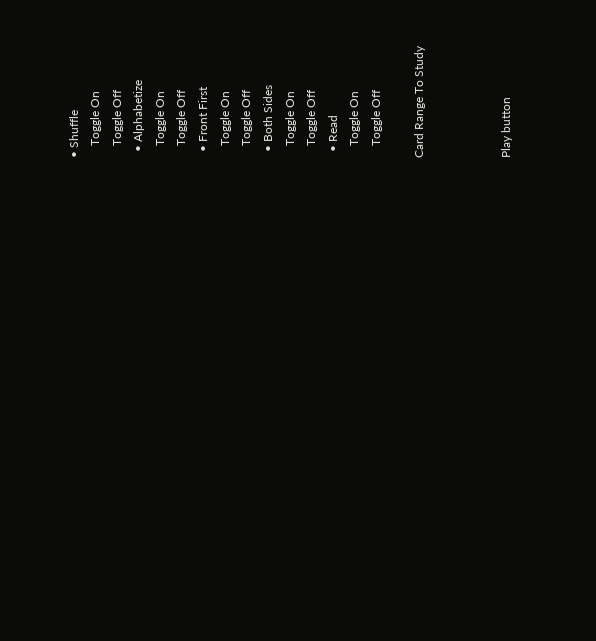• Shuffle
    Toggle On
    Toggle Off
  • Alphabetize
    Toggle On
    Toggle Off
  • Front First
    Toggle On
    Toggle Off
  • Both Sides
    Toggle On
    Toggle Off
  • Read
    Toggle On
    Toggle Off

Card Range To Study



Play button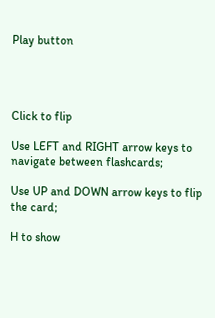Play button




Click to flip

Use LEFT and RIGHT arrow keys to navigate between flashcards;

Use UP and DOWN arrow keys to flip the card;

H to show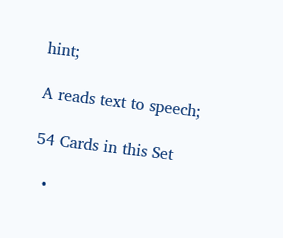hint;

A reads text to speech;

54 Cards in this Set

  •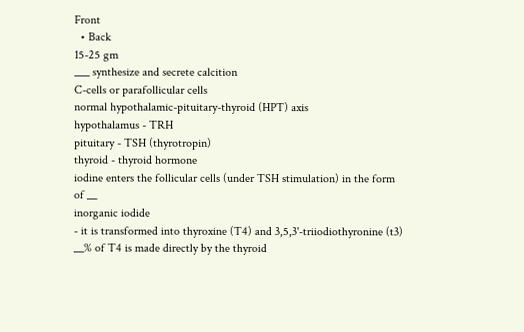Front
  • Back
15-25 gm
___ synthesize and secrete calcition
C-cells or parafollicular cells
normal hypothalamic-pituitary-thyroid (HPT) axis
hypothalamus - TRH
pituitary - TSH (thyrotropin)
thyroid - thyroid hormone
iodine enters the follicular cells (under TSH stimulation) in the form of __
inorganic iodide
- it is transformed into thyroxine (T4) and 3,5,3'-triiodiothyronine (t3)
__% of T4 is made directly by the thyroid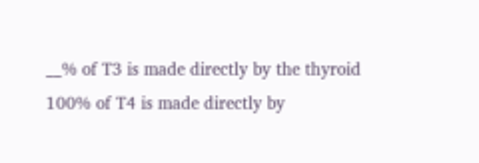__% of T3 is made directly by the thyroid
100% of T4 is made directly by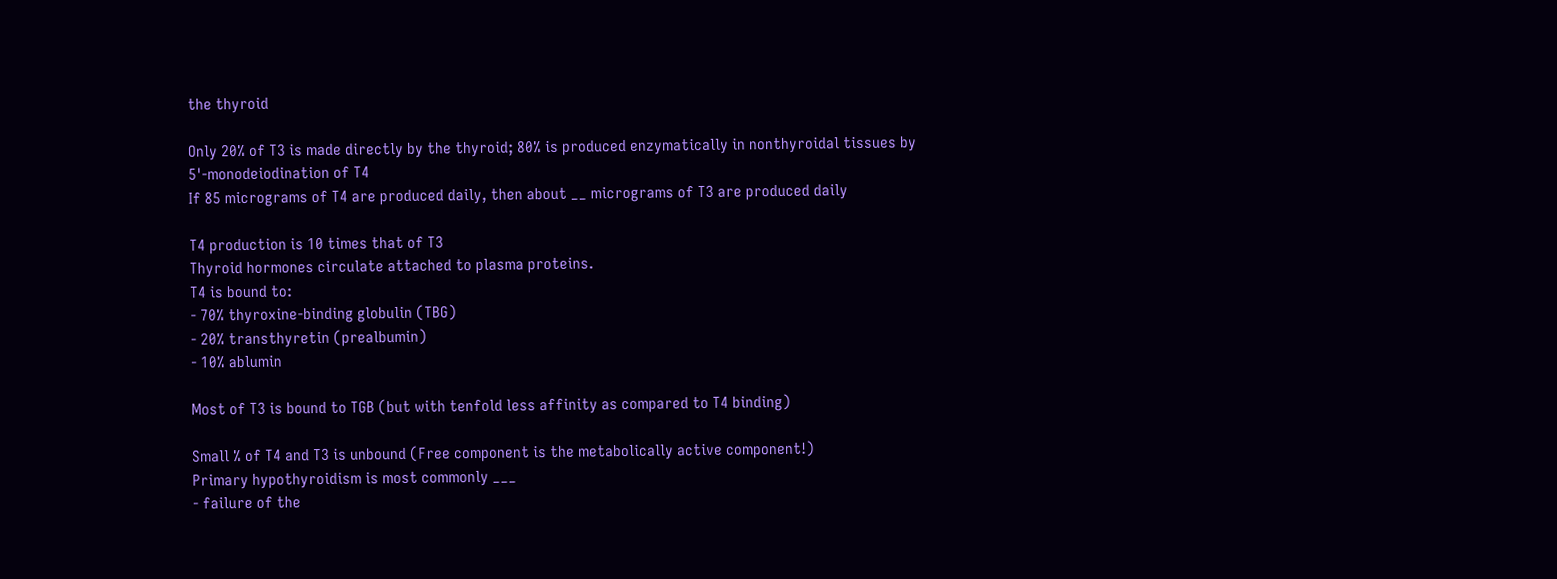the thyroid

Only 20% of T3 is made directly by the thyroid; 80% is produced enzymatically in nonthyroidal tissues by 5'-monodeiodination of T4
If 85 micrograms of T4 are produced daily, then about __ micrograms of T3 are produced daily

T4 production is 10 times that of T3
Thyroid hormones circulate attached to plasma proteins.
T4 is bound to:
- 70% thyroxine-binding globulin (TBG)
- 20% transthyretin (prealbumin)
- 10% ablumin

Most of T3 is bound to TGB (but with tenfold less affinity as compared to T4 binding)

Small % of T4 and T3 is unbound (Free component is the metabolically active component!)
Primary hypothyroidism is most commonly ___
- failure of the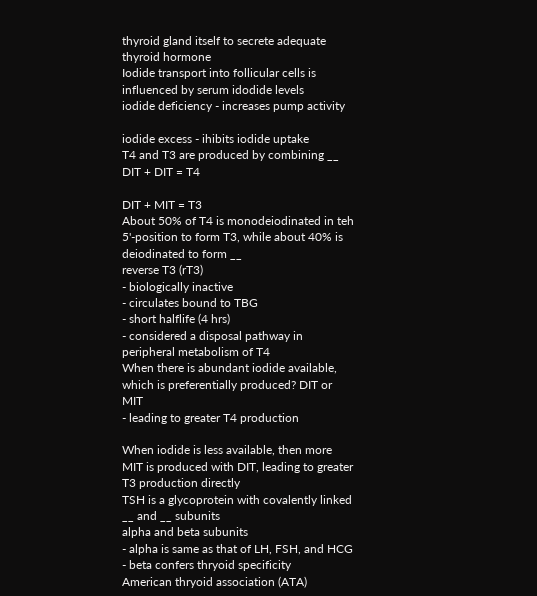thyroid gland itself to secrete adequate thyroid hormone
Iodide transport into follicular cells is influenced by serum idodide levels
iodide deficiency - increases pump activity

iodide excess - ihibits iodide uptake
T4 and T3 are produced by combining __
DIT + DIT = T4

DIT + MIT = T3
About 50% of T4 is monodeiodinated in teh 5'-position to form T3, while about 40% is deiodinated to form __
reverse T3 (rT3)
- biologically inactive
- circulates bound to TBG
- short halflife (4 hrs)
- considered a disposal pathway in peripheral metabolism of T4
When there is abundant iodide available, which is preferentially produced? DIT or MIT
- leading to greater T4 production

When iodide is less available, then more MIT is produced with DIT, leading to greater T3 production directly
TSH is a glycoprotein with covalently linked __ and __ subunits
alpha and beta subunits
- alpha is same as that of LH, FSH, and HCG
- beta confers thryoid specificity
American thryoid association (ATA)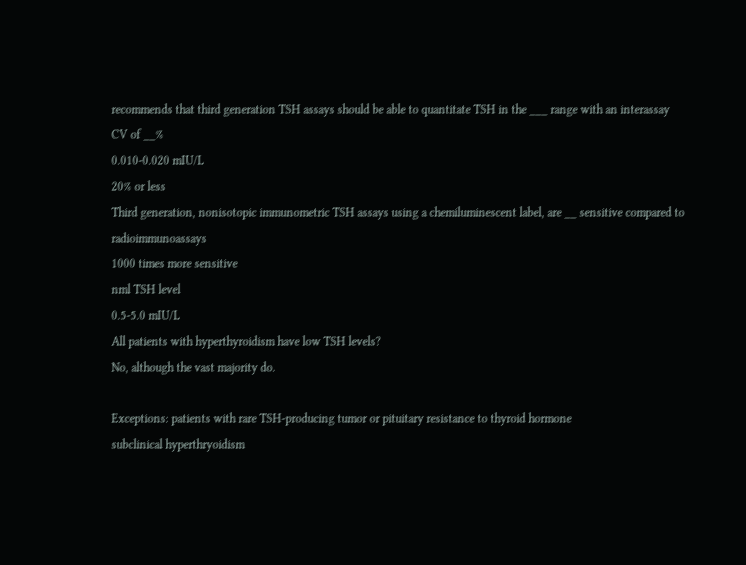recommends that third generation TSH assays should be able to quantitate TSH in the ___ range with an interassay CV of __%
0.010-0.020 mIU/L
20% or less
Third generation, nonisotopic immunometric TSH assays using a chemiluminescent label, are __ sensitive compared to radioimmunoassays
1000 times more sensitive
nml TSH level
0.5-5.0 mIU/L
All patients with hyperthyroidism have low TSH levels?
No, although the vast majority do.

Exceptions: patients with rare TSH-producing tumor or pituitary resistance to thyroid hormone
subclinical hyperthryoidism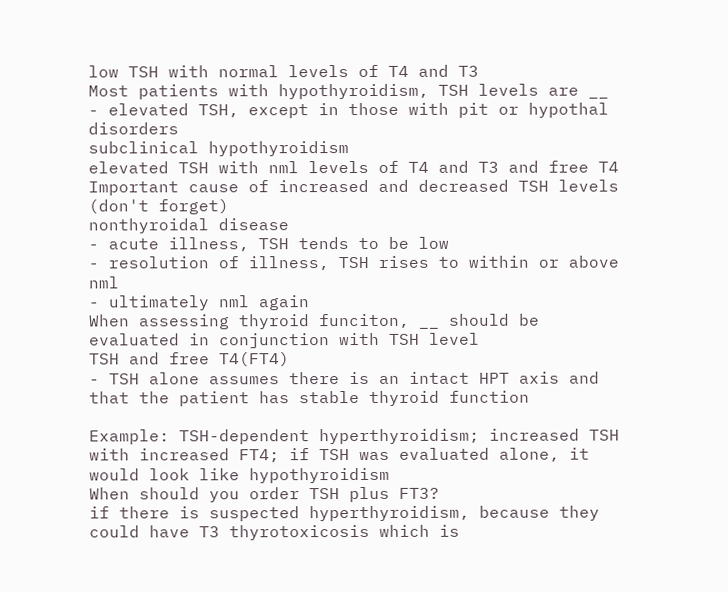low TSH with normal levels of T4 and T3
Most patients with hypothyroidism, TSH levels are __
- elevated TSH, except in those with pit or hypothal disorders
subclinical hypothyroidism
elevated TSH with nml levels of T4 and T3 and free T4
Important cause of increased and decreased TSH levels (don't forget)
nonthyroidal disease
- acute illness, TSH tends to be low
- resolution of illness, TSH rises to within or above nml
- ultimately nml again
When assessing thyroid funciton, __ should be evaluated in conjunction with TSH level
TSH and free T4(FT4)
- TSH alone assumes there is an intact HPT axis and that the patient has stable thyroid function

Example: TSH-dependent hyperthyroidism; increased TSH with increased FT4; if TSH was evaluated alone, it would look like hypothyroidism
When should you order TSH plus FT3?
if there is suspected hyperthyroidism, because they could have T3 thyrotoxicosis which is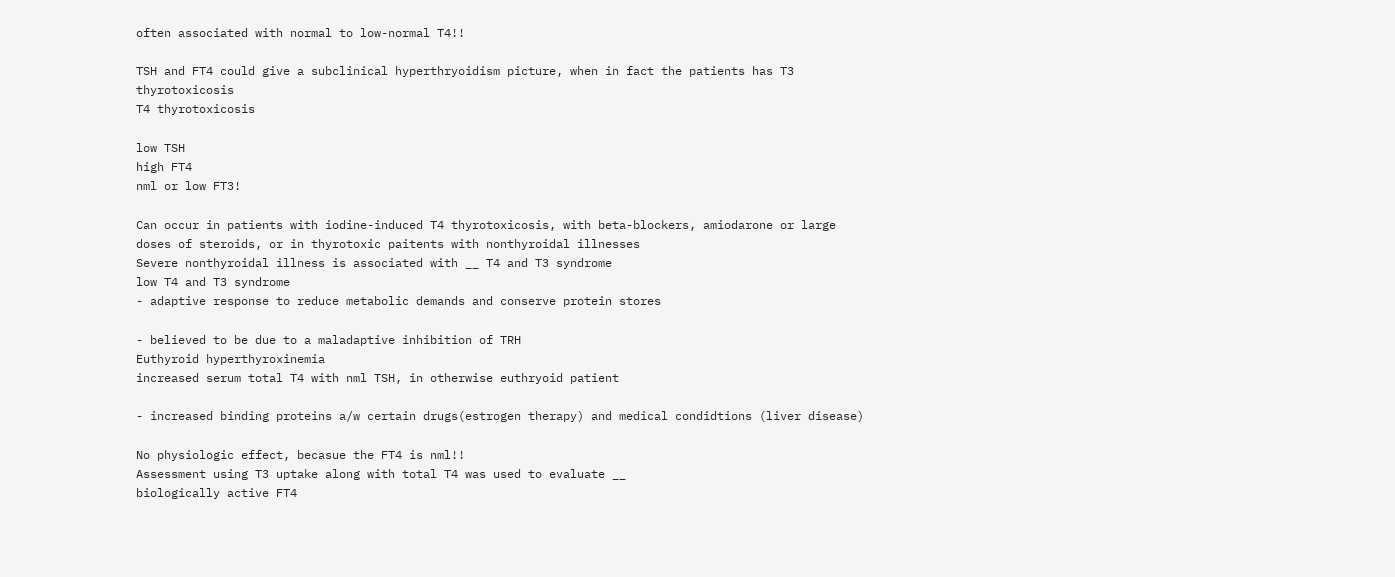often associated with normal to low-normal T4!!

TSH and FT4 could give a subclinical hyperthryoidism picture, when in fact the patients has T3 thyrotoxicosis
T4 thyrotoxicosis

low TSH
high FT4
nml or low FT3!

Can occur in patients with iodine-induced T4 thyrotoxicosis, with beta-blockers, amiodarone or large doses of steroids, or in thyrotoxic paitents with nonthyroidal illnesses
Severe nonthyroidal illness is associated with __ T4 and T3 syndrome
low T4 and T3 syndrome
- adaptive response to reduce metabolic demands and conserve protein stores

- believed to be due to a maladaptive inhibition of TRH
Euthyroid hyperthyroxinemia
increased serum total T4 with nml TSH, in otherwise euthryoid patient

- increased binding proteins a/w certain drugs(estrogen therapy) and medical condidtions (liver disease)

No physiologic effect, becasue the FT4 is nml!!
Assessment using T3 uptake along with total T4 was used to evaluate __
biologically active FT4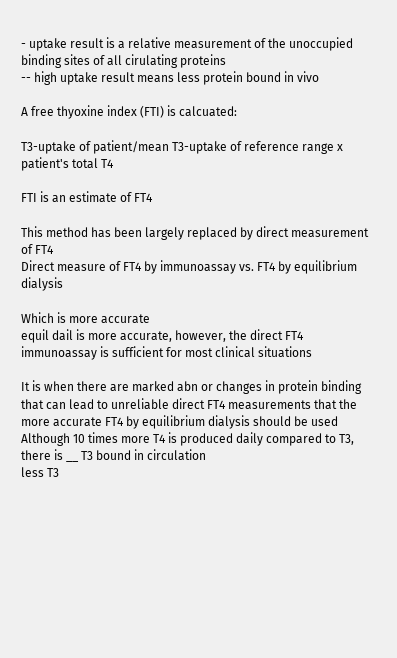- uptake result is a relative measurement of the unoccupied binding sites of all cirulating proteins
-- high uptake result means less protein bound in vivo

A free thyoxine index (FTI) is calcuated:

T3-uptake of patient/mean T3-uptake of reference range x patient's total T4

FTI is an estimate of FT4

This method has been largely replaced by direct measurement of FT4
Direct measure of FT4 by immunoassay vs. FT4 by equilibrium dialysis

Which is more accurate
equil dail is more accurate, however, the direct FT4 immunoassay is sufficient for most clinical situations

It is when there are marked abn or changes in protein binding that can lead to unreliable direct FT4 measurements that the more accurate FT4 by equilibrium dialysis should be used
Although 10 times more T4 is produced daily compared to T3, there is __ T3 bound in circulation
less T3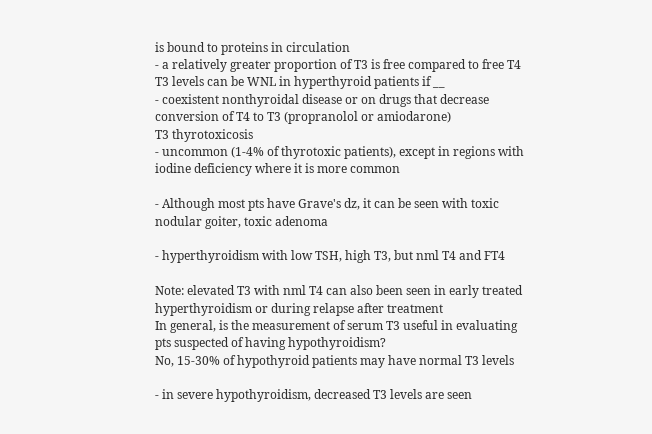is bound to proteins in circulation
- a relatively greater proportion of T3 is free compared to free T4
T3 levels can be WNL in hyperthyroid patients if __
- coexistent nonthyroidal disease or on drugs that decrease conversion of T4 to T3 (propranolol or amiodarone)
T3 thyrotoxicosis
- uncommon (1-4% of thyrotoxic patients), except in regions with iodine deficiency where it is more common

- Although most pts have Grave's dz, it can be seen with toxic nodular goiter, toxic adenoma

- hyperthyroidism with low TSH, high T3, but nml T4 and FT4

Note: elevated T3 with nml T4 can also been seen in early treated hyperthyroidism or during relapse after treatment
In general, is the measurement of serum T3 useful in evaluating pts suspected of having hypothyroidism?
No, 15-30% of hypothyroid patients may have normal T3 levels

- in severe hypothyroidism, decreased T3 levels are seen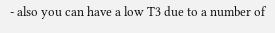- also you can have a low T3 due to a number of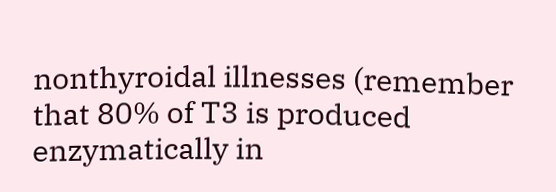nonthyroidal illnesses (remember that 80% of T3 is produced enzymatically in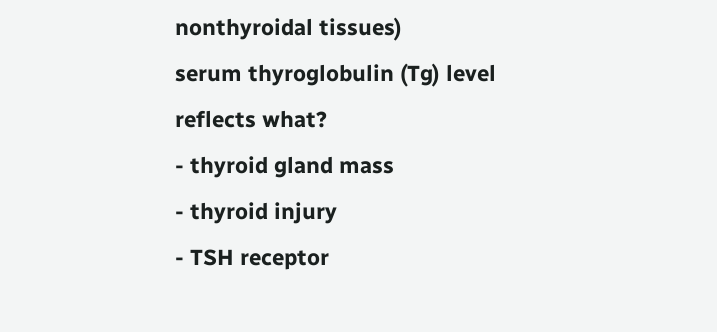nonthyroidal tissues)
serum thyroglobulin (Tg) level reflects what?
- thyroid gland mass
- thyroid injury
- TSH receptor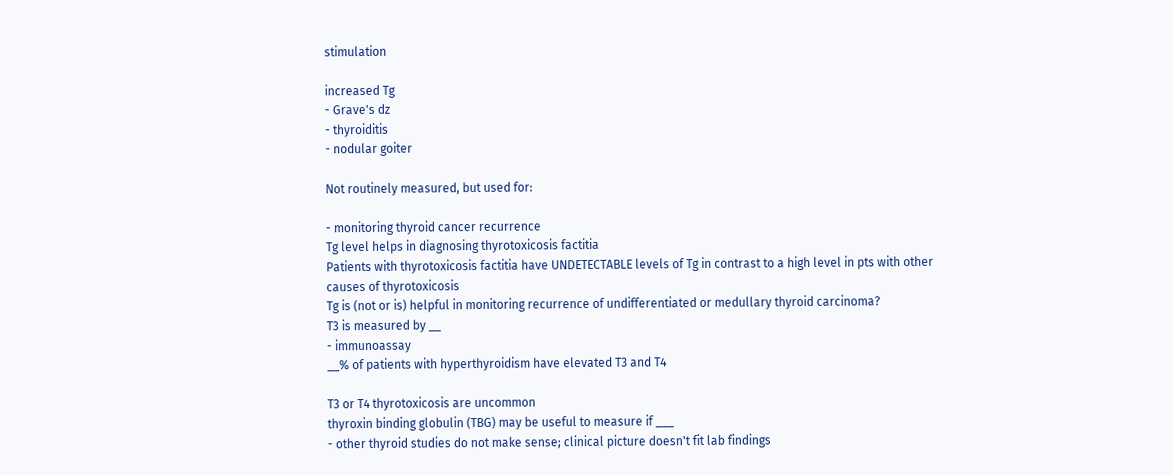stimulation

increased Tg
- Grave's dz
- thyroiditis
- nodular goiter

Not routinely measured, but used for:

- monitoring thyroid cancer recurrence
Tg level helps in diagnosing thyrotoxicosis factitia
Patients with thyrotoxicosis factitia have UNDETECTABLE levels of Tg in contrast to a high level in pts with other causes of thyrotoxicosis
Tg is (not or is) helpful in monitoring recurrence of undifferentiated or medullary thyroid carcinoma?
T3 is measured by __
- immunoassay
__% of patients with hyperthyroidism have elevated T3 and T4

T3 or T4 thyrotoxicosis are uncommon
thyroxin binding globulin (TBG) may be useful to measure if ___
- other thyroid studies do not make sense; clinical picture doesn't fit lab findings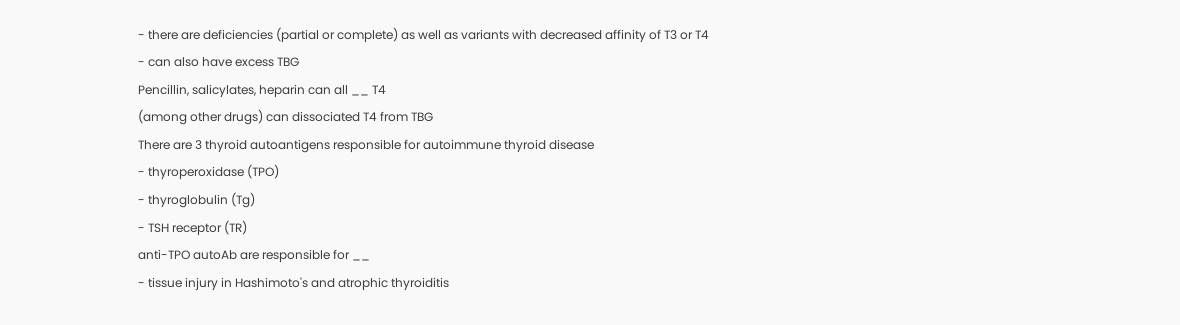- there are deficiencies (partial or complete) as well as variants with decreased affinity of T3 or T4
- can also have excess TBG
Pencillin, salicylates, heparin can all __ T4
(among other drugs) can dissociated T4 from TBG
There are 3 thyroid autoantigens responsible for autoimmune thyroid disease
- thyroperoxidase (TPO)
- thyroglobulin (Tg)
- TSH receptor (TR)
anti-TPO autoAb are responsible for __
- tissue injury in Hashimoto's and atrophic thyroiditis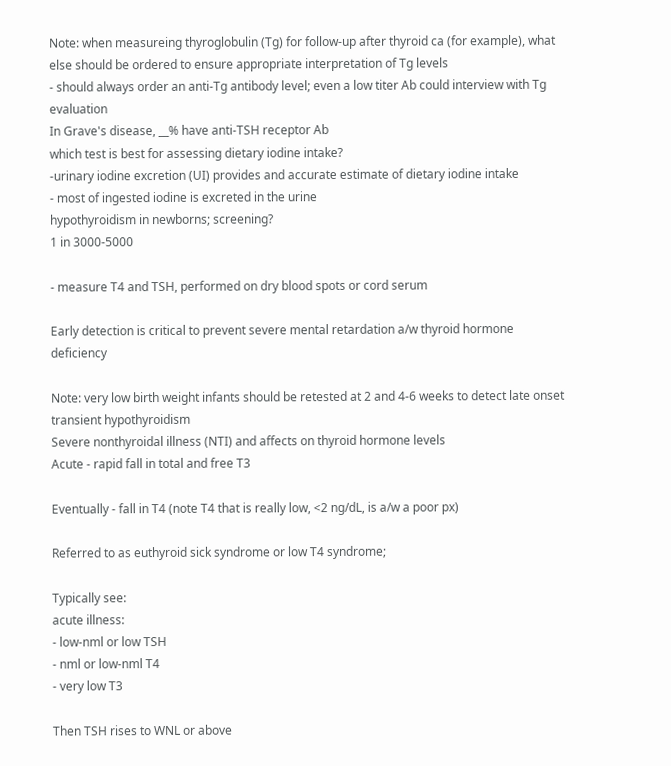Note: when measureing thyroglobulin (Tg) for follow-up after thyroid ca (for example), what else should be ordered to ensure appropriate interpretation of Tg levels
- should always order an anti-Tg antibody level; even a low titer Ab could interview with Tg evaluation
In Grave's disease, __% have anti-TSH receptor Ab
which test is best for assessing dietary iodine intake?
-urinary iodine excretion (UI) provides and accurate estimate of dietary iodine intake
- most of ingested iodine is excreted in the urine
hypothyroidism in newborns; screening?
1 in 3000-5000

- measure T4 and TSH, performed on dry blood spots or cord serum

Early detection is critical to prevent severe mental retardation a/w thyroid hormone deficiency

Note: very low birth weight infants should be retested at 2 and 4-6 weeks to detect late onset transient hypothyroidism
Severe nonthyroidal illness (NTI) and affects on thyroid hormone levels
Acute - rapid fall in total and free T3

Eventually - fall in T4 (note T4 that is really low, <2 ng/dL, is a/w a poor px)

Referred to as euthyroid sick syndrome or low T4 syndrome;

Typically see:
acute illness:
- low-nml or low TSH
- nml or low-nml T4
- very low T3

Then TSH rises to WNL or above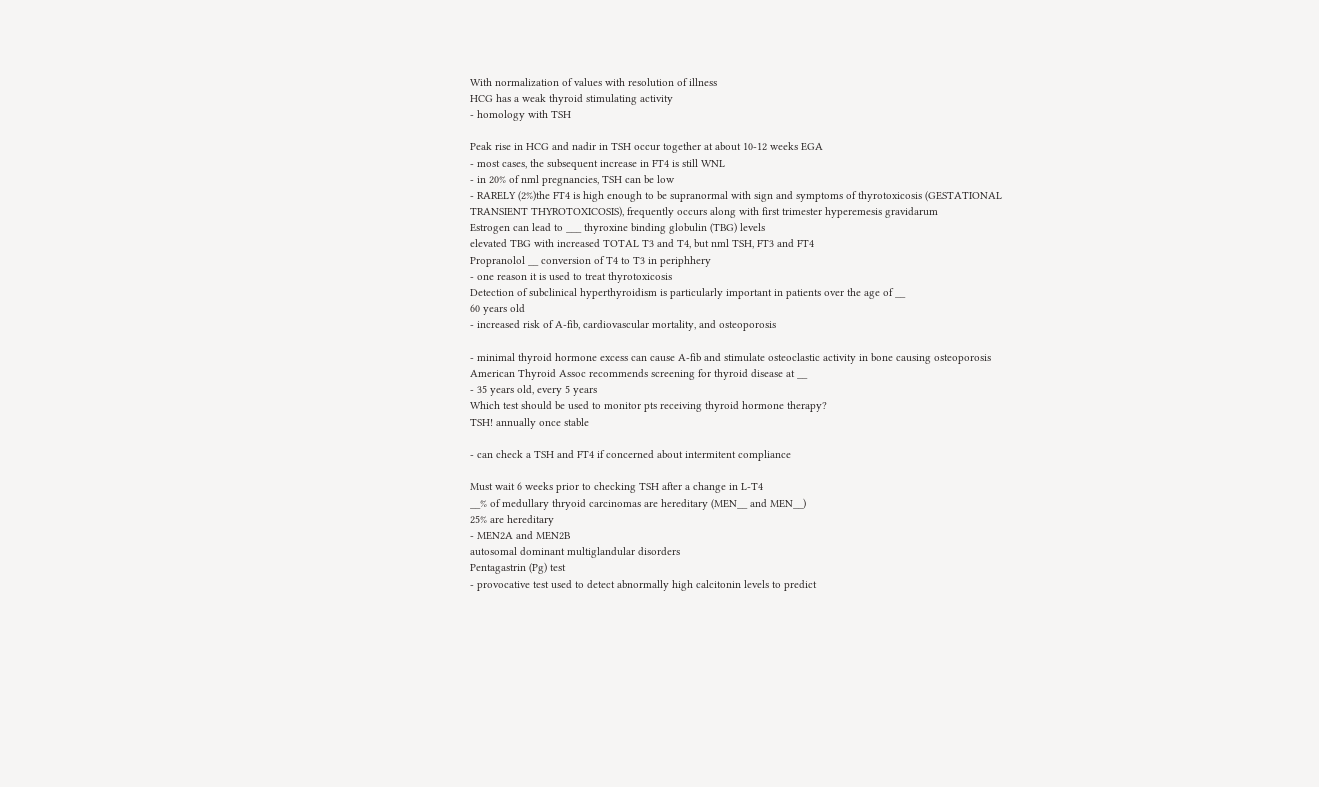With normalization of values with resolution of illness
HCG has a weak thyroid stimulating activity
- homology with TSH

Peak rise in HCG and nadir in TSH occur together at about 10-12 weeks EGA
- most cases, the subsequent increase in FT4 is still WNL
- in 20% of nml pregnancies, TSH can be low
- RARELY (2%)the FT4 is high enough to be supranormal with sign and symptoms of thyrotoxicosis (GESTATIONAL TRANSIENT THYROTOXICOSIS), frequently occurs along with first trimester hyperemesis gravidarum
Estrogen can lead to ___ thyroxine binding globulin (TBG) levels
elevated TBG with increased TOTAL T3 and T4, but nml TSH, FT3 and FT4
Propranolol __ conversion of T4 to T3 in periphhery
- one reason it is used to treat thyrotoxicosis
Detection of subclinical hyperthyroidism is particularly important in patients over the age of __
60 years old
- increased risk of A-fib, cardiovascular mortality, and osteoporosis

- minimal thyroid hormone excess can cause A-fib and stimulate osteoclastic activity in bone causing osteoporosis
American Thyroid Assoc recommends screening for thyroid disease at __
- 35 years old, every 5 years
Which test should be used to monitor pts receiving thyroid hormone therapy?
TSH! annually once stable

- can check a TSH and FT4 if concerned about intermitent compliance

Must wait 6 weeks prior to checking TSH after a change in L-T4
__% of medullary thryoid carcinomas are hereditary (MEN__ and MEN__)
25% are hereditary
- MEN2A and MEN2B
autosomal dominant multiglandular disorders
Pentagastrin (Pg) test
- provocative test used to detect abnormally high calcitonin levels to predict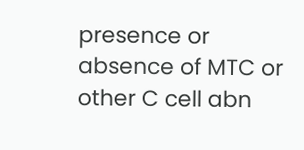presence or absence of MTC or other C cell abn